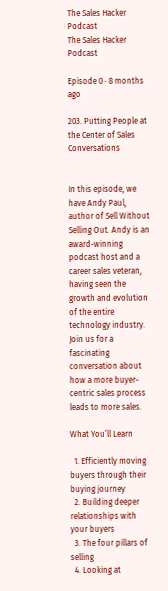The Sales Hacker Podcast
The Sales Hacker Podcast

Episode 0 · 8 months ago

203. Putting People at the Center of Sales Conversations


In this episode, we have Andy Paul, author of Sell Without Selling Out. Andy is an award-winning podcast host and a career sales veteran, having seen the growth and evolution of the entire technology industry. Join us for a fascinating conversation about how a more buyer-centric sales process leads to more sales.

What You’ll Learn

  1. Efficiently moving buyers through their buying journey
  2. Building deeper relationships with your buyers
  3. The four pillars of selling
  4. Looking at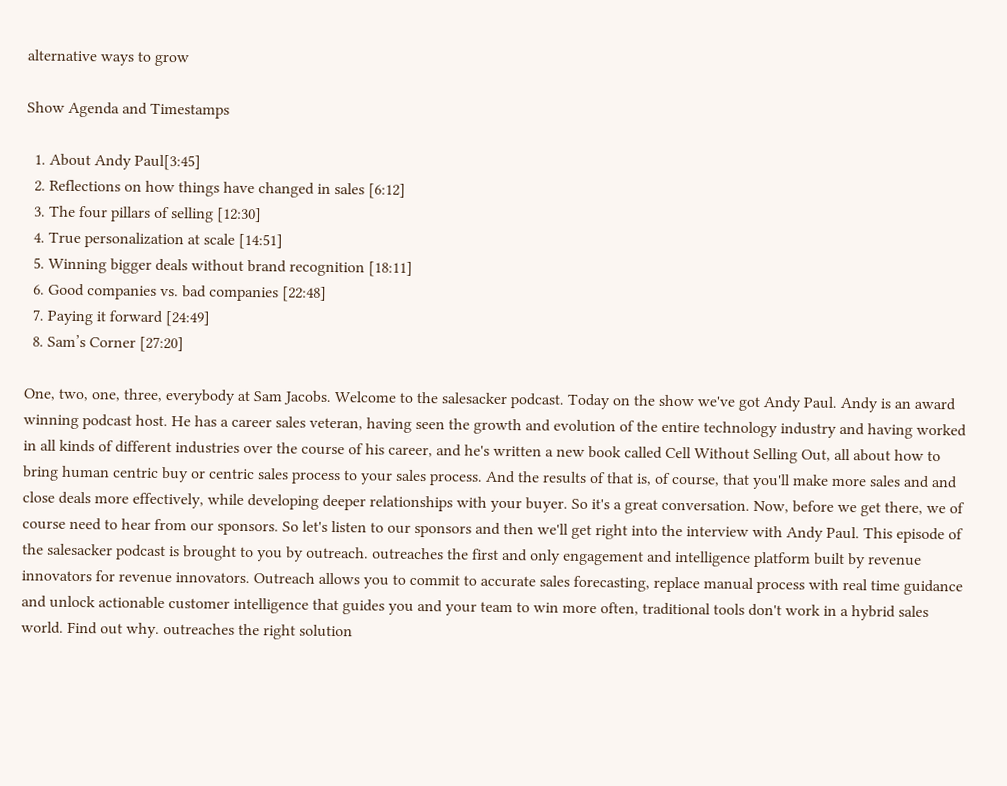alternative ways to grow

Show Agenda and Timestamps

  1. About Andy Paul[3:45]
  2. Reflections on how things have changed in sales [6:12]
  3. The four pillars of selling [12:30]
  4. True personalization at scale [14:51]
  5. Winning bigger deals without brand recognition [18:11]
  6. Good companies vs. bad companies [22:48]
  7. Paying it forward [24:49]
  8. Sam’s Corner [27:20]

One, two, one, three, everybody at Sam Jacobs. Welcome to the salesacker podcast. Today on the show we've got Andy Paul. Andy is an award winning podcast host. He has a career sales veteran, having seen the growth and evolution of the entire technology industry and having worked in all kinds of different industries over the course of his career, and he's written a new book called Cell Without Selling Out, all about how to bring human centric buy or centric sales process to your sales process. And the results of that is, of course, that you'll make more sales and and close deals more effectively, while developing deeper relationships with your buyer. So it's a great conversation. Now, before we get there, we of course need to hear from our sponsors. So let's listen to our sponsors and then we'll get right into the interview with Andy Paul. This episode of the salesacker podcast is brought to you by outreach. outreaches the first and only engagement and intelligence platform built by revenue innovators for revenue innovators. Outreach allows you to commit to accurate sales forecasting, replace manual process with real time guidance and unlock actionable customer intelligence that guides you and your team to win more often, traditional tools don't work in a hybrid sales world. Find out why. outreaches the right solution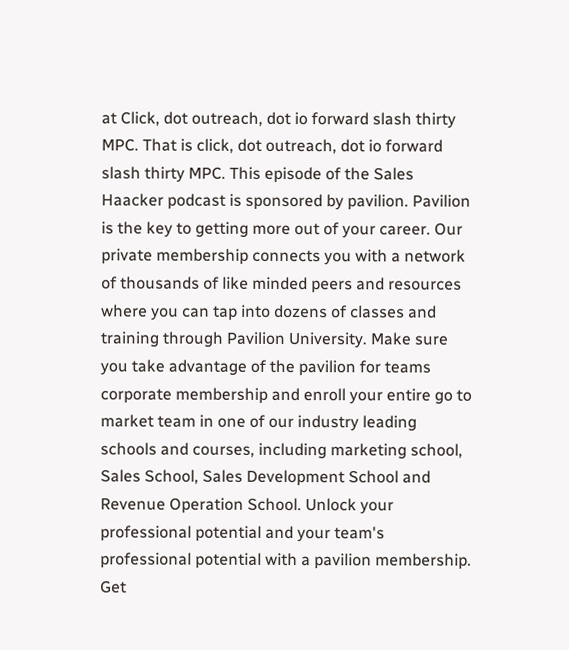at Click, dot outreach, dot io forward slash thirty MPC. That is click, dot outreach, dot io forward slash thirty MPC. This episode of the Sales Haacker podcast is sponsored by pavilion. Pavilion is the key to getting more out of your career. Our private membership connects you with a network of thousands of like minded peers and resources where you can tap into dozens of classes and training through Pavilion University. Make sure you take advantage of the pavilion for teams corporate membership and enroll your entire go to market team in one of our industry leading schools and courses, including marketing school, Sales School, Sales Development School and Revenue Operation School. Unlock your professional potential and your team's professional potential with a pavilion membership. Get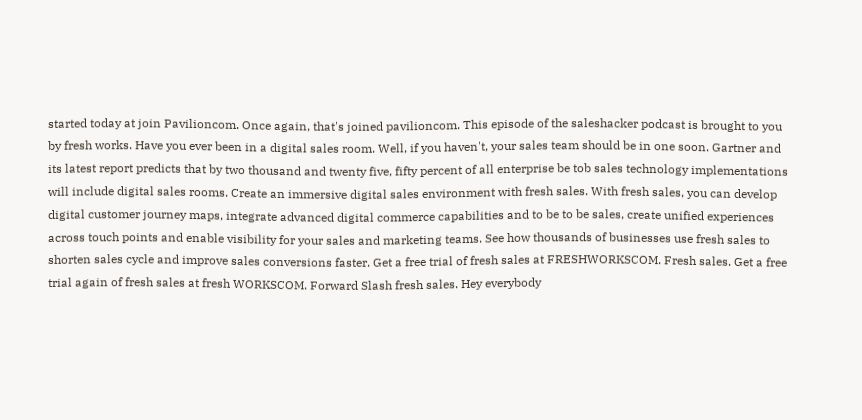started today at join Pavilioncom. Once again, that's joined pavilioncom. This episode of the saleshacker podcast is brought to you by fresh works. Have you ever been in a digital sales room. Well, if you haven't, your sales team should be in one soon. Gartner and its latest report predicts that by two thousand and twenty five, fifty percent of all enterprise be tob sales technology implementations will include digital sales rooms. Create an immersive digital sales environment with fresh sales. With fresh sales, you can develop digital customer journey maps, integrate advanced digital commerce capabilities and to be to be sales, create unified experiences across touch points and enable visibility for your sales and marketing teams. See how thousands of businesses use fresh sales to shorten sales cycle and improve sales conversions faster. Get a free trial of fresh sales at FRESHWORKSCOM. Fresh sales. Get a free trial again of fresh sales at fresh WORKSCOM. Forward Slash fresh sales. Hey everybody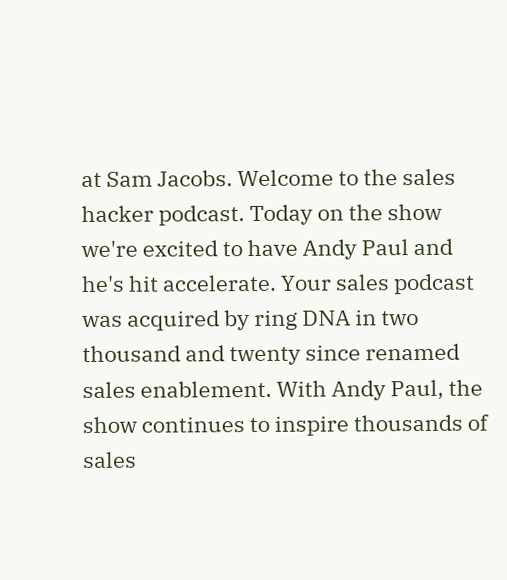at Sam Jacobs. Welcome to the sales hacker podcast. Today on the show we're excited to have Andy Paul and he's hit accelerate. Your sales podcast was acquired by ring DNA in two thousand and twenty since renamed sales enablement. With Andy Paul, the show continues to inspire thousands of sales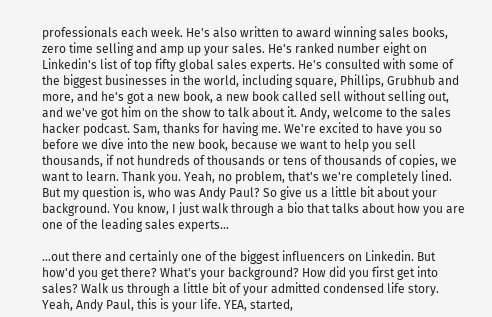professionals each week. He's also written to award winning sales books, zero time selling and amp up your sales. He's ranked number eight on Linkedin's list of top fifty global sales experts. He's consulted with some of the biggest businesses in the world, including square, Phillips, Grubhub and more, and he's got a new book, a new book called sell without selling out, and we've got him on the show to talk about it. Andy, welcome to the sales hacker podcast. Sam, thanks for having me. We're excited to have you so before we dive into the new book, because we want to help you sell thousands, if not hundreds of thousands or tens of thousands of copies, we want to learn. Thank you. Yeah, no problem, that's we're completely lined. But my question is, who was Andy Paul? So give us a little bit about your background. You know, I just walk through a bio that talks about how you are one of the leading sales experts...

...out there and certainly one of the biggest influencers on Linkedin. But how'd you get there? What's your background? How did you first get into sales? Walk us through a little bit of your admitted condensed life story. Yeah, Andy Paul, this is your life. YEA, started,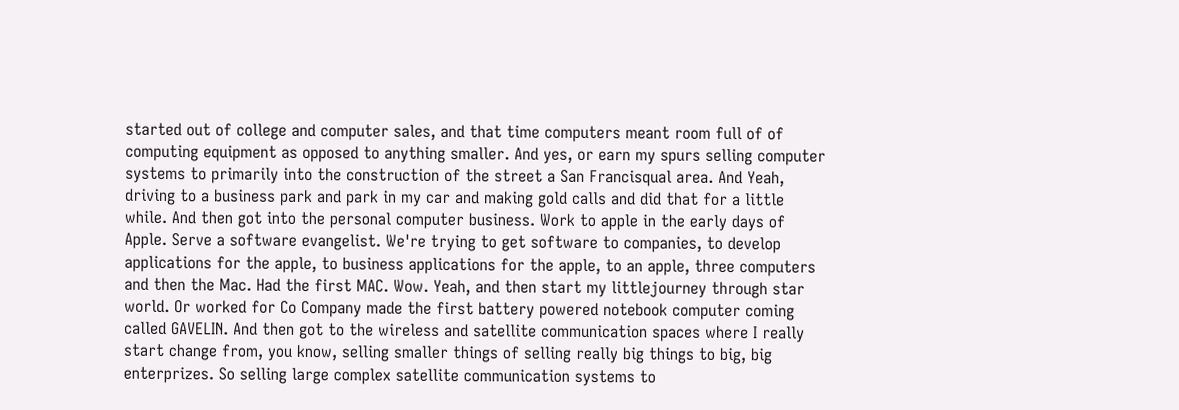started out of college and computer sales, and that time computers meant room full of of computing equipment as opposed to anything smaller. And yes, or earn my spurs selling computer systems to primarily into the construction of the street a San Francisqual area. And Yeah, driving to a business park and park in my car and making gold calls and did that for a little while. And then got into the personal computer business. Work to apple in the early days of Apple. Serve a software evangelist. We're trying to get software to companies, to develop applications for the apple, to business applications for the apple, to an apple, three computers and then the Mac. Had the first MAC. Wow. Yeah, and then start my littlejourney through star world. Or worked for Co Company made the first battery powered notebook computer coming called GAVELIN. And then got to the wireless and satellite communication spaces where I really start change from, you know, selling smaller things of selling really big things to big, big enterprizes. So selling large complex satellite communication systems to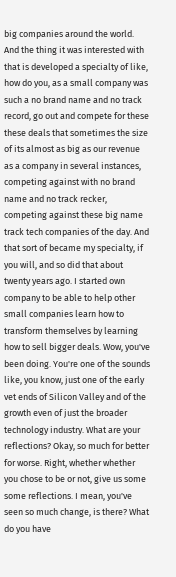big companies around the world. And the thing it was interested with that is developed a specialty of like, how do you, as a small company was such a no brand name and no track record, go out and compete for these these deals that sometimes the size of its almost as big as our revenue as a company in several instances, competing against with no brand name and no track recker, competing against these big name track tech companies of the day. And that sort of became my specialty, if you will, and so did that about twenty years ago. I started own company to be able to help other small companies learn how to transform themselves by learning how to sell bigger deals. Wow, you've been doing. You're one of the sounds like, you know, just one of the early vet ends of Silicon Valley and of the growth even of just the broader technology industry. What are your reflections? Okay, so much for better for worse. Right, whether whether you chose to be or not, give us some some reflections. I mean, you've seen so much change, is there? What do you have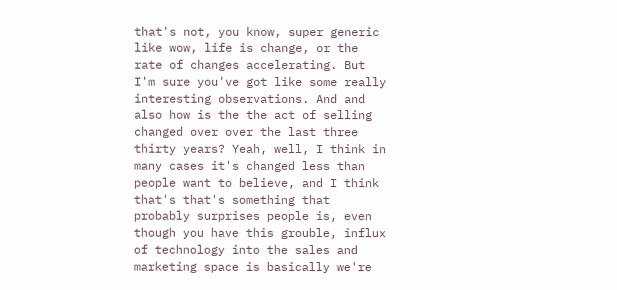that's not, you know, super generic like wow, life is change, or the rate of changes accelerating. But I'm sure you've got like some really interesting observations. And and also how is the the act of selling changed over over the last three thirty years? Yeah, well, I think in many cases it's changed less than people want to believe, and I think that's that's something that probably surprises people is, even though you have this grouble, influx of technology into the sales and marketing space is basically we're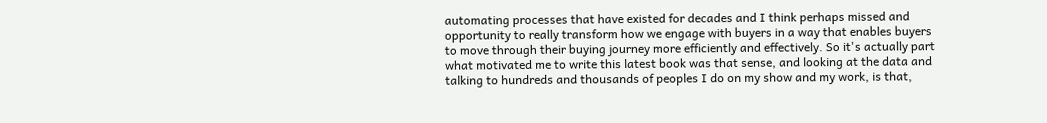automating processes that have existed for decades and I think perhaps missed and opportunity to really transform how we engage with buyers in a way that enables buyers to move through their buying journey more efficiently and effectively. So it's actually part what motivated me to write this latest book was that sense, and looking at the data and talking to hundreds and thousands of peoples I do on my show and my work, is that,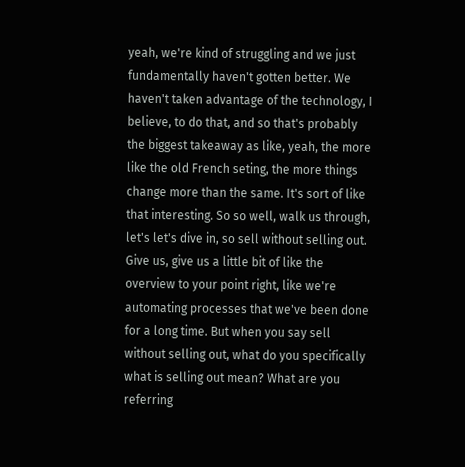yeah, we're kind of struggling and we just fundamentally haven't gotten better. We haven't taken advantage of the technology, I believe, to do that, and so that's probably the biggest takeaway as like, yeah, the more like the old French seting, the more things change more than the same. It's sort of like that interesting. So so well, walk us through, let's let's dive in, so sell without selling out. Give us, give us a little bit of like the overview to your point right, like we're automating processes that we've been done for a long time. But when you say sell without selling out, what do you specifically what is selling out mean? What are you referring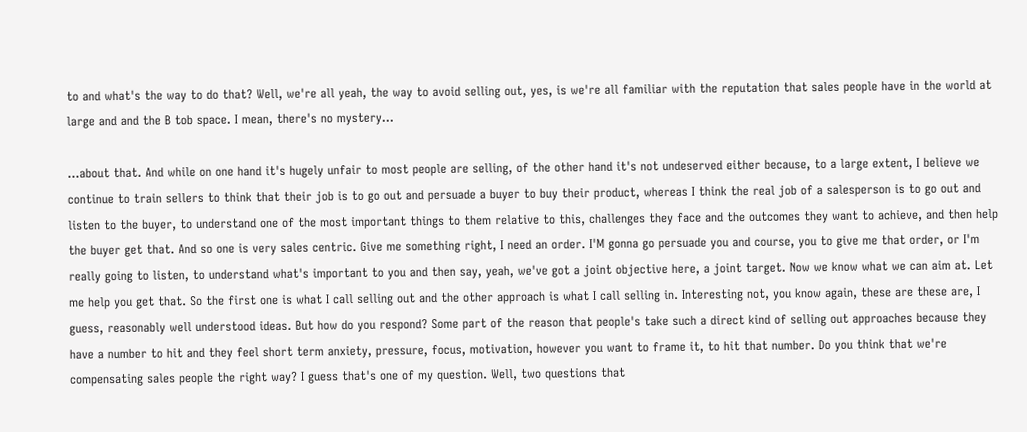to and what's the way to do that? Well, we're all yeah, the way to avoid selling out, yes, is we're all familiar with the reputation that sales people have in the world at large and and the B tob space. I mean, there's no mystery...

...about that. And while on one hand it's hugely unfair to most people are selling, of the other hand it's not undeserved either because, to a large extent, I believe we continue to train sellers to think that their job is to go out and persuade a buyer to buy their product, whereas I think the real job of a salesperson is to go out and listen to the buyer, to understand one of the most important things to them relative to this, challenges they face and the outcomes they want to achieve, and then help the buyer get that. And so one is very sales centric. Give me something right, I need an order. I'M gonna go persuade you and course, you to give me that order, or I'm really going to listen, to understand what's important to you and then say, yeah, we've got a joint objective here, a joint target. Now we know what we can aim at. Let me help you get that. So the first one is what I call selling out and the other approach is what I call selling in. Interesting not, you know again, these are these are, I guess, reasonably well understood ideas. But how do you respond? Some part of the reason that people's take such a direct kind of selling out approaches because they have a number to hit and they feel short term anxiety, pressure, focus, motivation, however you want to frame it, to hit that number. Do you think that we're compensating sales people the right way? I guess that's one of my question. Well, two questions that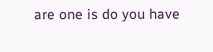are one is do you have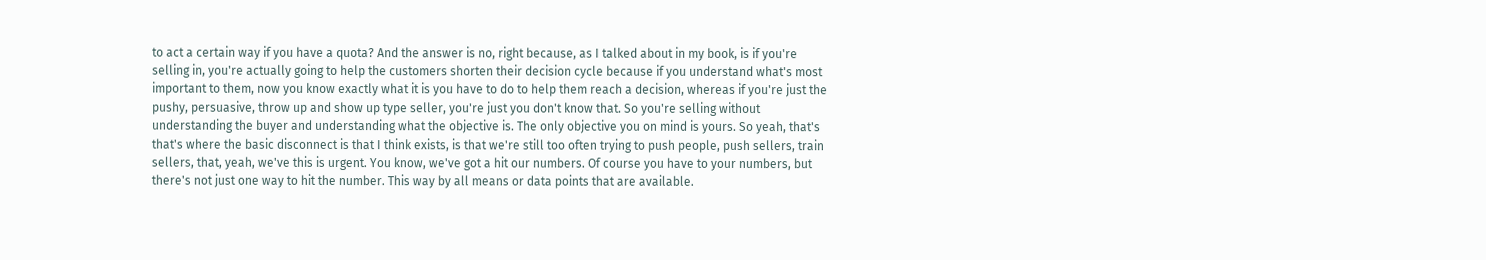to act a certain way if you have a quota? And the answer is no, right because, as I talked about in my book, is if you're selling in, you're actually going to help the customers shorten their decision cycle because if you understand what's most important to them, now you know exactly what it is you have to do to help them reach a decision, whereas if you're just the pushy, persuasive, throw up and show up type seller, you're just you don't know that. So you're selling without understanding the buyer and understanding what the objective is. The only objective you on mind is yours. So yeah, that's that's where the basic disconnect is that I think exists, is that we're still too often trying to push people, push sellers, train sellers, that, yeah, we've this is urgent. You know, we've got a hit our numbers. Of course you have to your numbers, but there's not just one way to hit the number. This way by all means or data points that are available.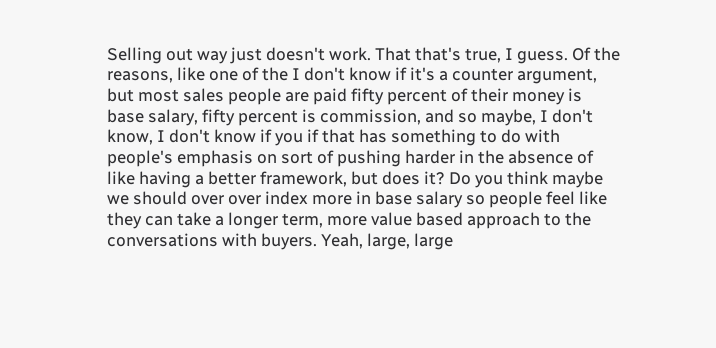Selling out way just doesn't work. That that's true, I guess. Of the reasons, like one of the I don't know if it's a counter argument, but most sales people are paid fifty percent of their money is base salary, fifty percent is commission, and so maybe, I don't know, I don't know if you if that has something to do with people's emphasis on sort of pushing harder in the absence of like having a better framework, but does it? Do you think maybe we should over over index more in base salary so people feel like they can take a longer term, more value based approach to the conversations with buyers. Yeah, large, large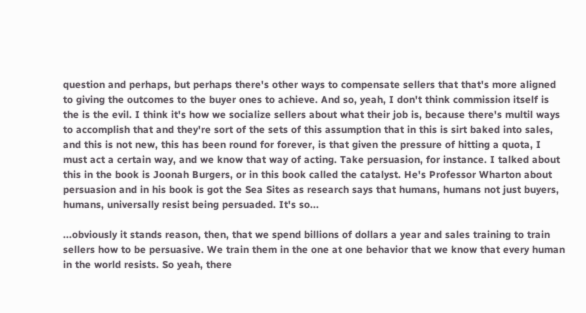question and perhaps, but perhaps there's other ways to compensate sellers that that's more aligned to giving the outcomes to the buyer ones to achieve. And so, yeah, I don't think commission itself is the is the evil. I think it's how we socialize sellers about what their job is, because there's multil ways to accomplish that and they're sort of the sets of this assumption that in this is sirt baked into sales, and this is not new, this has been round for forever, is that given the pressure of hitting a quota, I must act a certain way, and we know that way of acting. Take persuasion, for instance. I talked about this in the book is Joonah Burgers, or in this book called the catalyst. He's Professor Wharton about persuasion and in his book is got the Sea Sites as research says that humans, humans not just buyers, humans, universally resist being persuaded. It's so...

...obviously it stands reason, then, that we spend billions of dollars a year and sales training to train sellers how to be persuasive. We train them in the one at one behavior that we know that every human in the world resists. So yeah, there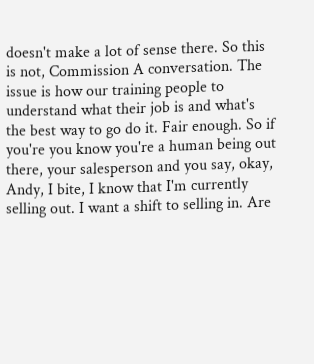doesn't make a lot of sense there. So this is not, Commission A conversation. The issue is how our training people to understand what their job is and what's the best way to go do it. Fair enough. So if you're you know you're a human being out there, your salesperson and you say, okay, Andy, I bite, I know that I'm currently selling out. I want a shift to selling in. Are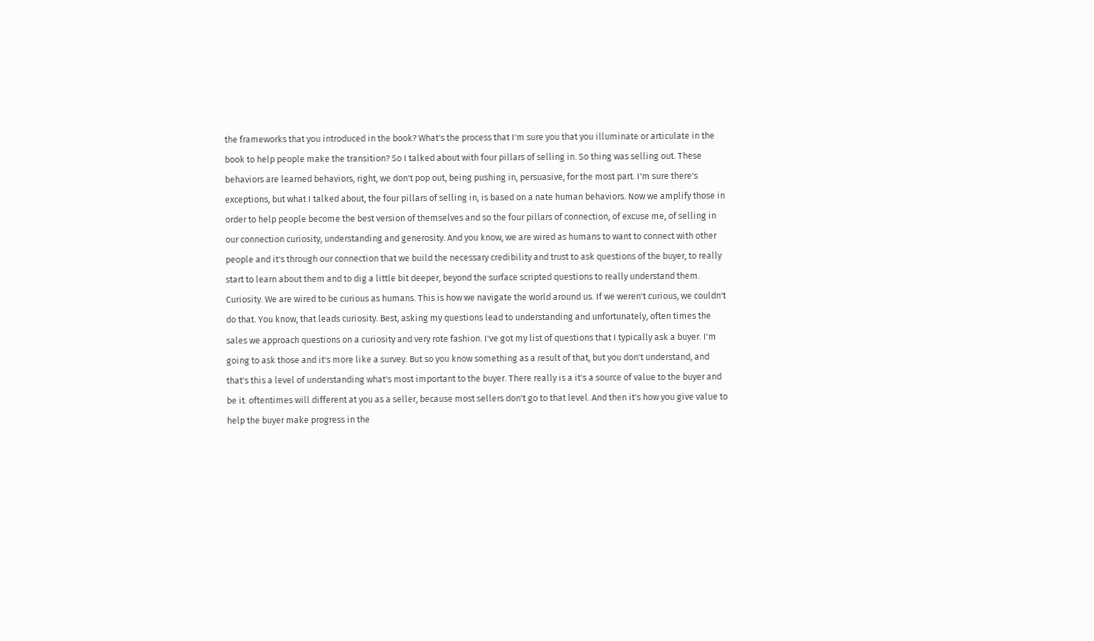the frameworks that you introduced in the book? What's the process that I'm sure you that you illuminate or articulate in the book to help people make the transition? So I talked about with four pillars of selling in. So thing was selling out. These behaviors are learned behaviors, right, we don't pop out, being pushing in, persuasive, for the most part. I'm sure there's exceptions, but what I talked about, the four pillars of selling in, is based on a nate human behaviors. Now we amplify those in order to help people become the best version of themselves and so the four pillars of connection, of excuse me, of selling in our connection curiosity, understanding and generosity. And you know, we are wired as humans to want to connect with other people and it's through our connection that we build the necessary credibility and trust to ask questions of the buyer, to really start to learn about them and to dig a little bit deeper, beyond the surface scripted questions to really understand them. Curiosity. We are wired to be curious as humans. This is how we navigate the world around us. If we weren't curious, we couldn't do that. You know, that leads curiosity. Best, asking my questions lead to understanding and unfortunately, often times the sales we approach questions on a curiosity and very rote fashion. I've got my list of questions that I typically ask a buyer. I'm going to ask those and it's more like a survey. But so you know something as a result of that, but you don't understand, and that's this a level of understanding what's most important to the buyer. There really is a it's a source of value to the buyer and be it. oftentimes will different at you as a seller, because most sellers don't go to that level. And then it's how you give value to help the buyer make progress in the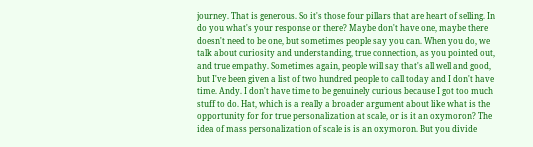journey. That is generous. So it's those four pillars that are heart of selling. In do you what's your response or there? Maybe don't have one, maybe there doesn't need to be one, but sometimes people say you can. When you do, we talk about curiosity and understanding, true connection, as you pointed out, and true empathy. Sometimes again, people will say that's all well and good, but I've been given a list of two hundred people to call today and I don't have time. Andy. I don't have time to be genuinely curious because I got too much stuff to do. Hat, which is a really a broader argument about like what is the opportunity for for true personalization at scale, or is it an oxymoron? The idea of mass personalization of scale is is an oxymoron. But you divide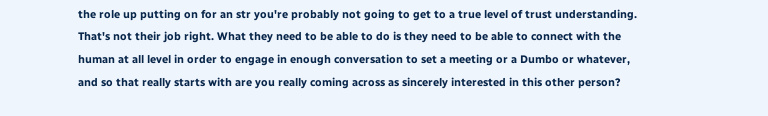the role up putting on for an str you're probably not going to get to a true level of trust understanding. That's not their job right. What they need to be able to do is they need to be able to connect with the human at all level in order to engage in enough conversation to set a meeting or a Dumbo or whatever, and so that really starts with are you really coming across as sincerely interested in this other person?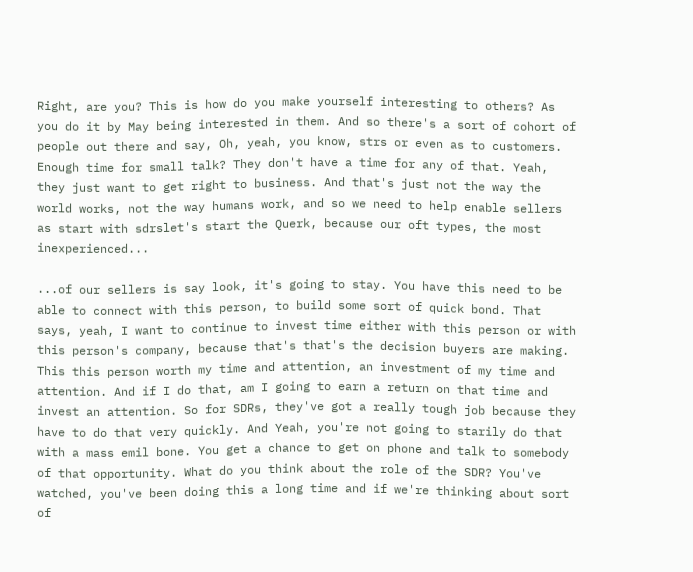Right, are you? This is how do you make yourself interesting to others? As you do it by May being interested in them. And so there's a sort of cohort of people out there and say, Oh, yeah, you know, strs or even as to customers. Enough time for small talk? They don't have a time for any of that. Yeah, they just want to get right to business. And that's just not the way the world works, not the way humans work, and so we need to help enable sellers as start with sdrslet's start the Querk, because our oft types, the most inexperienced...

...of our sellers is say look, it's going to stay. You have this need to be able to connect with this person, to build some sort of quick bond. That says, yeah, I want to continue to invest time either with this person or with this person's company, because that's that's the decision buyers are making. This this person worth my time and attention, an investment of my time and attention. And if I do that, am I going to earn a return on that time and invest an attention. So for SDRs, they've got a really tough job because they have to do that very quickly. And Yeah, you're not going to starily do that with a mass emil bone. You get a chance to get on phone and talk to somebody of that opportunity. What do you think about the role of the SDR? You've watched, you've been doing this a long time and if we're thinking about sort of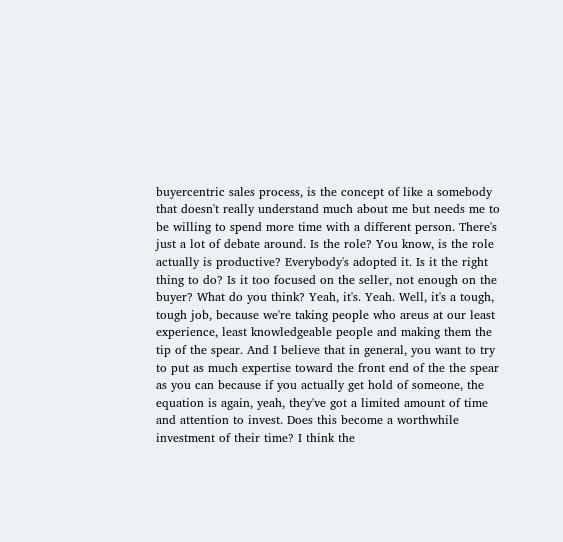buyercentric sales process, is the concept of like a somebody that doesn't really understand much about me but needs me to be willing to spend more time with a different person. There's just a lot of debate around. Is the role? You know, is the role actually is productive? Everybody's adopted it. Is it the right thing to do? Is it too focused on the seller, not enough on the buyer? What do you think? Yeah, it's. Yeah. Well, it's a tough, tough job, because we're taking people who areus at our least experience, least knowledgeable people and making them the tip of the spear. And I believe that in general, you want to try to put as much expertise toward the front end of the the spear as you can because if you actually get hold of someone, the equation is again, yeah, they've got a limited amount of time and attention to invest. Does this become a worthwhile investment of their time? I think the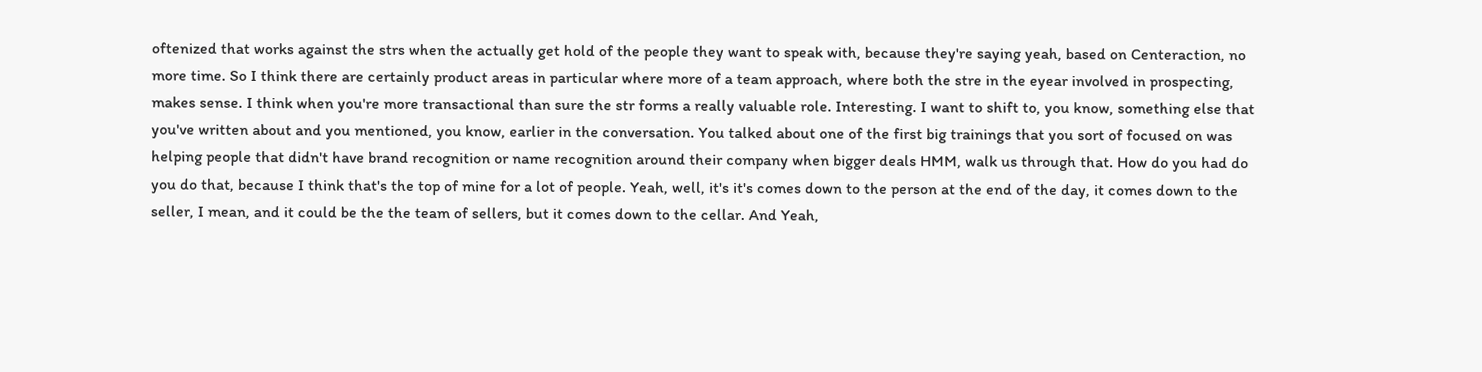oftenized that works against the strs when the actually get hold of the people they want to speak with, because they're saying yeah, based on Centeraction, no more time. So I think there are certainly product areas in particular where more of a team approach, where both the stre in the eyear involved in prospecting, makes sense. I think when you're more transactional than sure the str forms a really valuable role. Interesting. I want to shift to, you know, something else that you've written about and you mentioned, you know, earlier in the conversation. You talked about one of the first big trainings that you sort of focused on was helping people that didn't have brand recognition or name recognition around their company when bigger deals HMM, walk us through that. How do you had do you do that, because I think that's the top of mine for a lot of people. Yeah, well, it's it's comes down to the person at the end of the day, it comes down to the seller, I mean, and it could be the the team of sellers, but it comes down to the cellar. And Yeah,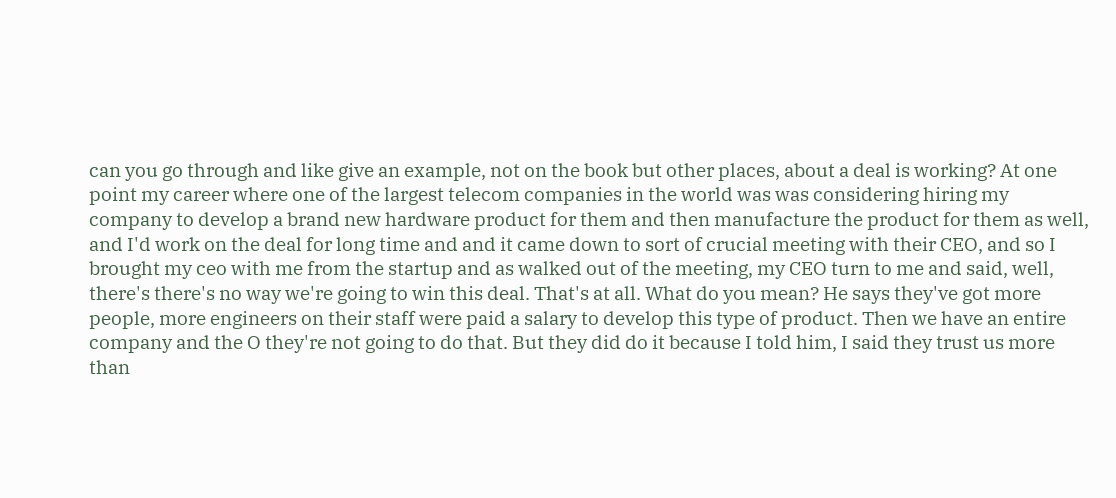can you go through and like give an example, not on the book but other places, about a deal is working? At one point my career where one of the largest telecom companies in the world was was considering hiring my company to develop a brand new hardware product for them and then manufacture the product for them as well, and I'd work on the deal for long time and and it came down to sort of crucial meeting with their CEO, and so I brought my ceo with me from the startup and as walked out of the meeting, my CEO turn to me and said, well, there's there's no way we're going to win this deal. That's at all. What do you mean? He says they've got more people, more engineers on their staff were paid a salary to develop this type of product. Then we have an entire company and the O they're not going to do that. But they did do it because I told him, I said they trust us more than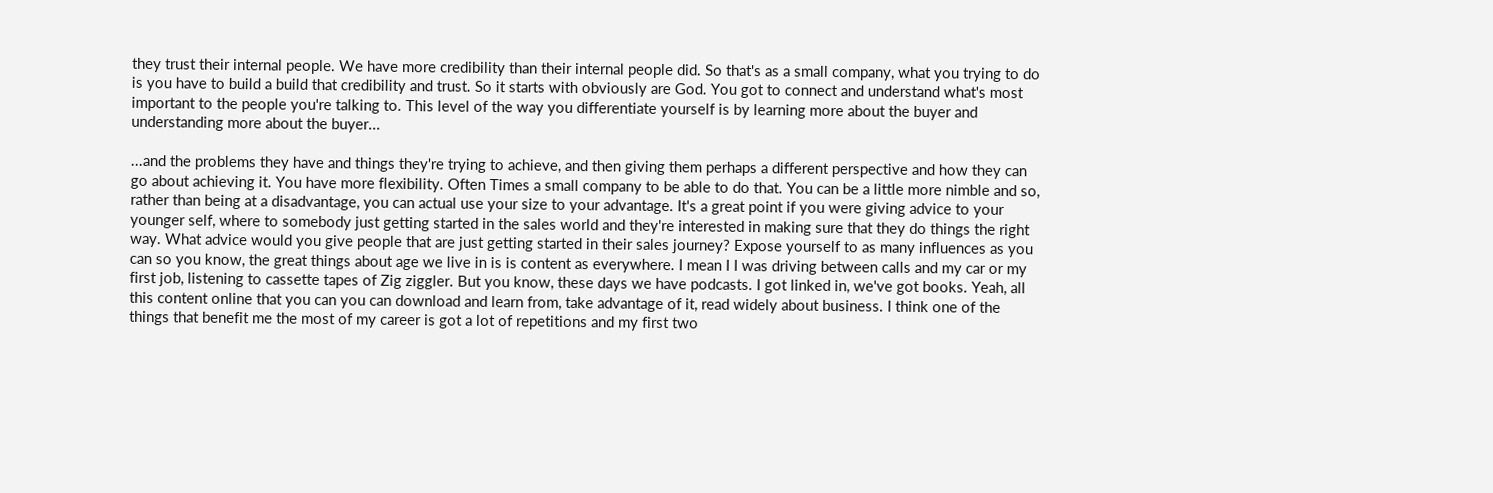they trust their internal people. We have more credibility than their internal people did. So that's as a small company, what you trying to do is you have to build a build that credibility and trust. So it starts with obviously are God. You got to connect and understand what's most important to the people you're talking to. This level of the way you differentiate yourself is by learning more about the buyer and understanding more about the buyer...

...and the problems they have and things they're trying to achieve, and then giving them perhaps a different perspective and how they can go about achieving it. You have more flexibility. Often Times a small company to be able to do that. You can be a little more nimble and so, rather than being at a disadvantage, you can actual use your size to your advantage. It's a great point if you were giving advice to your younger self, where to somebody just getting started in the sales world and they're interested in making sure that they do things the right way. What advice would you give people that are just getting started in their sales journey? Expose yourself to as many influences as you can so you know, the great things about age we live in is is content as everywhere. I mean I I was driving between calls and my car or my first job, listening to cassette tapes of Zig ziggler. But you know, these days we have podcasts. I got linked in, we've got books. Yeah, all this content online that you can you can download and learn from, take advantage of it, read widely about business. I think one of the things that benefit me the most of my career is got a lot of repetitions and my first two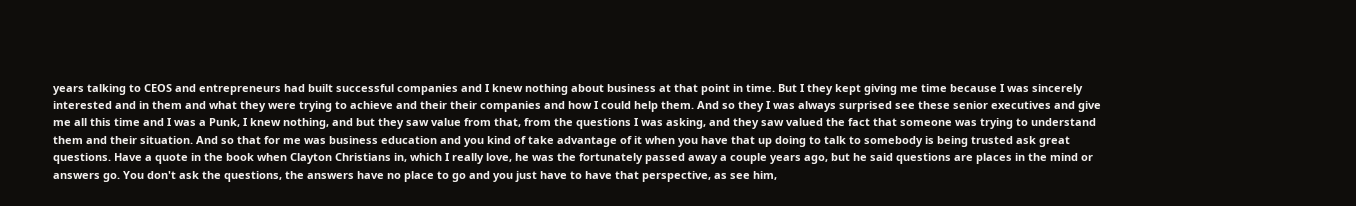years talking to CEOS and entrepreneurs had built successful companies and I knew nothing about business at that point in time. But I they kept giving me time because I was sincerely interested and in them and what they were trying to achieve and their their companies and how I could help them. And so they I was always surprised see these senior executives and give me all this time and I was a Punk, I knew nothing, and but they saw value from that, from the questions I was asking, and they saw valued the fact that someone was trying to understand them and their situation. And so that for me was business education and you kind of take advantage of it when you have that up doing to talk to somebody is being trusted ask great questions. Have a quote in the book when Clayton Christians in, which I really love, he was the fortunately passed away a couple years ago, but he said questions are places in the mind or answers go. You don't ask the questions, the answers have no place to go and you just have to have that perspective, as see him,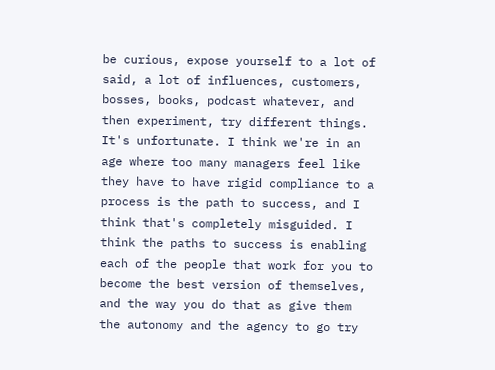be curious, expose yourself to a lot of said, a lot of influences, customers, bosses, books, podcast whatever, and then experiment, try different things. It's unfortunate. I think we're in an age where too many managers feel like they have to have rigid compliance to a process is the path to success, and I think that's completely misguided. I think the paths to success is enabling each of the people that work for you to become the best version of themselves, and the way you do that as give them the autonomy and the agency to go try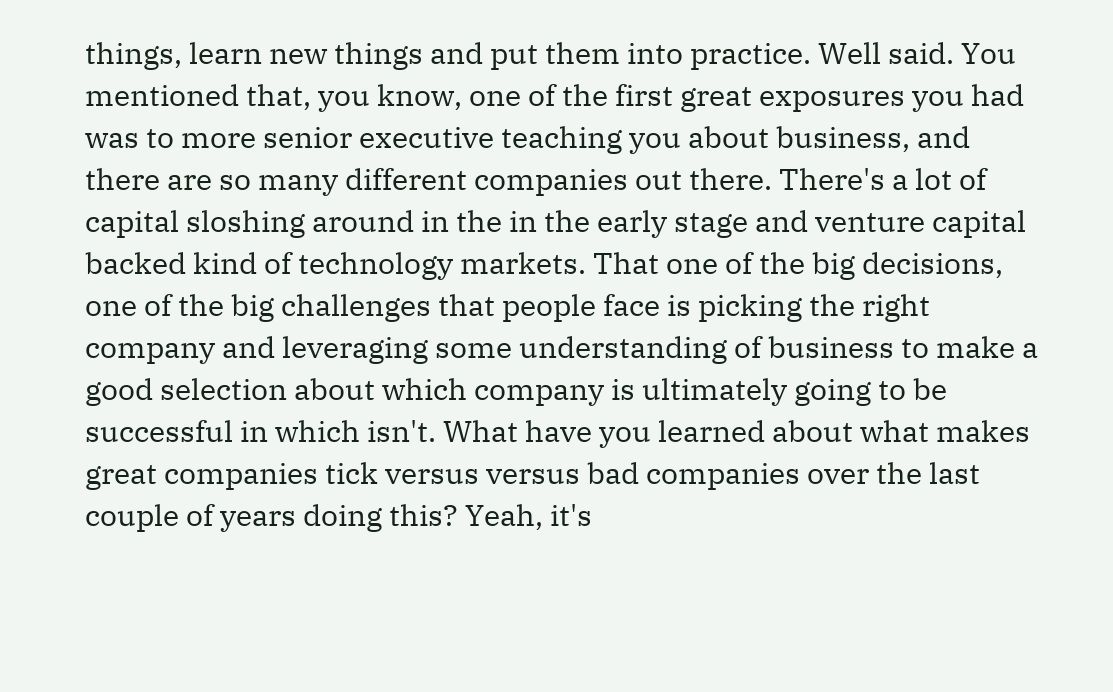things, learn new things and put them into practice. Well said. You mentioned that, you know, one of the first great exposures you had was to more senior executive teaching you about business, and there are so many different companies out there. There's a lot of capital sloshing around in the in the early stage and venture capital backed kind of technology markets. That one of the big decisions, one of the big challenges that people face is picking the right company and leveraging some understanding of business to make a good selection about which company is ultimately going to be successful in which isn't. What have you learned about what makes great companies tick versus versus bad companies over the last couple of years doing this? Yeah, it's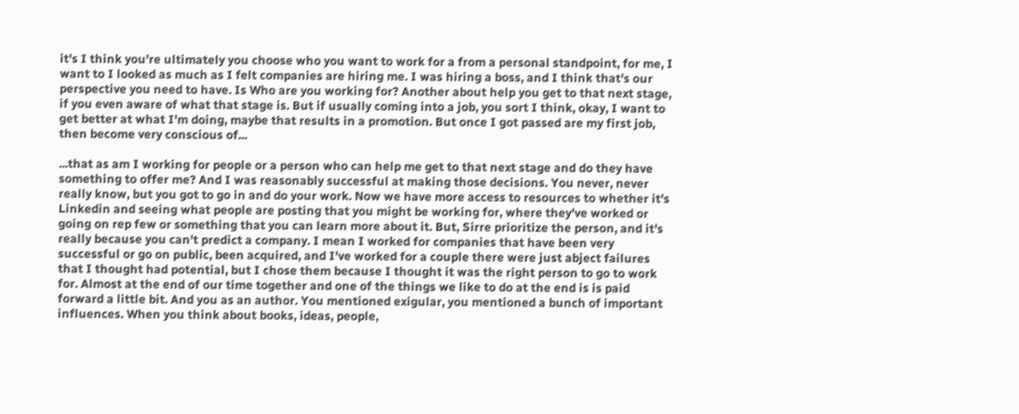it's I think you're ultimately you choose who you want to work for a from a personal standpoint, for me, I want to I looked as much as I felt companies are hiring me. I was hiring a boss, and I think that's our perspective you need to have. Is Who are you working for? Another about help you get to that next stage, if you even aware of what that stage is. But if usually coming into a job, you sort I think, okay, I want to get better at what I'm doing, maybe that results in a promotion. But once I got passed are my first job, then become very conscious of...

...that as am I working for people or a person who can help me get to that next stage and do they have something to offer me? And I was reasonably successful at making those decisions. You never, never really know, but you got to go in and do your work. Now we have more access to resources to whether it's Linkedin and seeing what people are posting that you might be working for, where they've worked or going on rep few or something that you can learn more about it. But, Sirre prioritize the person, and it's really because you can't predict a company. I mean I worked for companies that have been very successful or go on public, been acquired, and I've worked for a couple there were just abject failures that I thought had potential, but I chose them because I thought it was the right person to go to work for. Almost at the end of our time together and one of the things we like to do at the end is is paid forward a little bit. And you as an author. You mentioned exigular, you mentioned a bunch of important influences. When you think about books, ideas, people,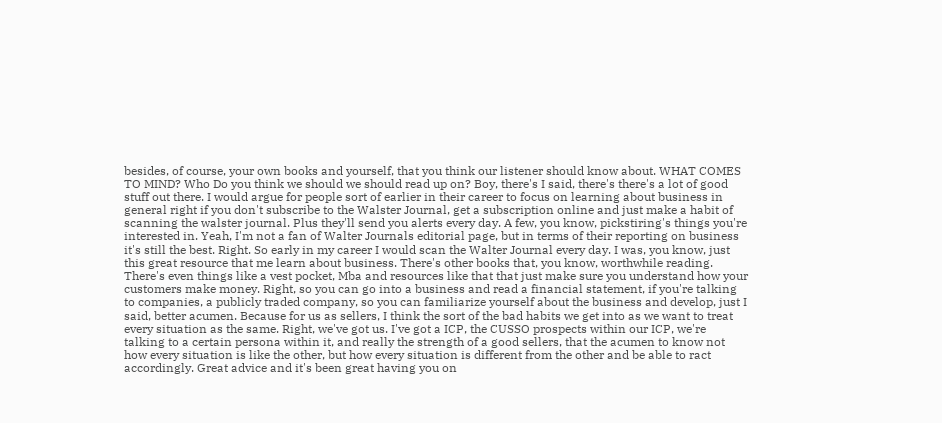besides, of course, your own books and yourself, that you think our listener should know about. WHAT COMES TO MIND? Who Do you think we should we should read up on? Boy, there's I said, there's there's a lot of good stuff out there. I would argue for people sort of earlier in their career to focus on learning about business in general right if you don't subscribe to the Walster Journal, get a subscription online and just make a habit of scanning the walster journal. Plus they'll send you alerts every day. A few, you know, pickstiring's things you're interested in. Yeah, I'm not a fan of Walter Journals editorial page, but in terms of their reporting on business it's still the best. Right. So early in my career I would scan the Walter Journal every day. I was, you know, just this great resource that me learn about business. There's other books that, you know, worthwhile reading. There's even things like a vest pocket, Mba and resources like that that just make sure you understand how your customers make money. Right, so you can go into a business and read a financial statement, if you're talking to companies, a publicly traded company, so you can familiarize yourself about the business and develop, just I said, better acumen. Because for us as sellers, I think the sort of the bad habits we get into as we want to treat every situation as the same. Right, we've got us. I've got a ICP, the CUSSO prospects within our ICP, we're talking to a certain persona within it, and really the strength of a good sellers, that the acumen to know not how every situation is like the other, but how every situation is different from the other and be able to ract accordingly. Great advice and it's been great having you on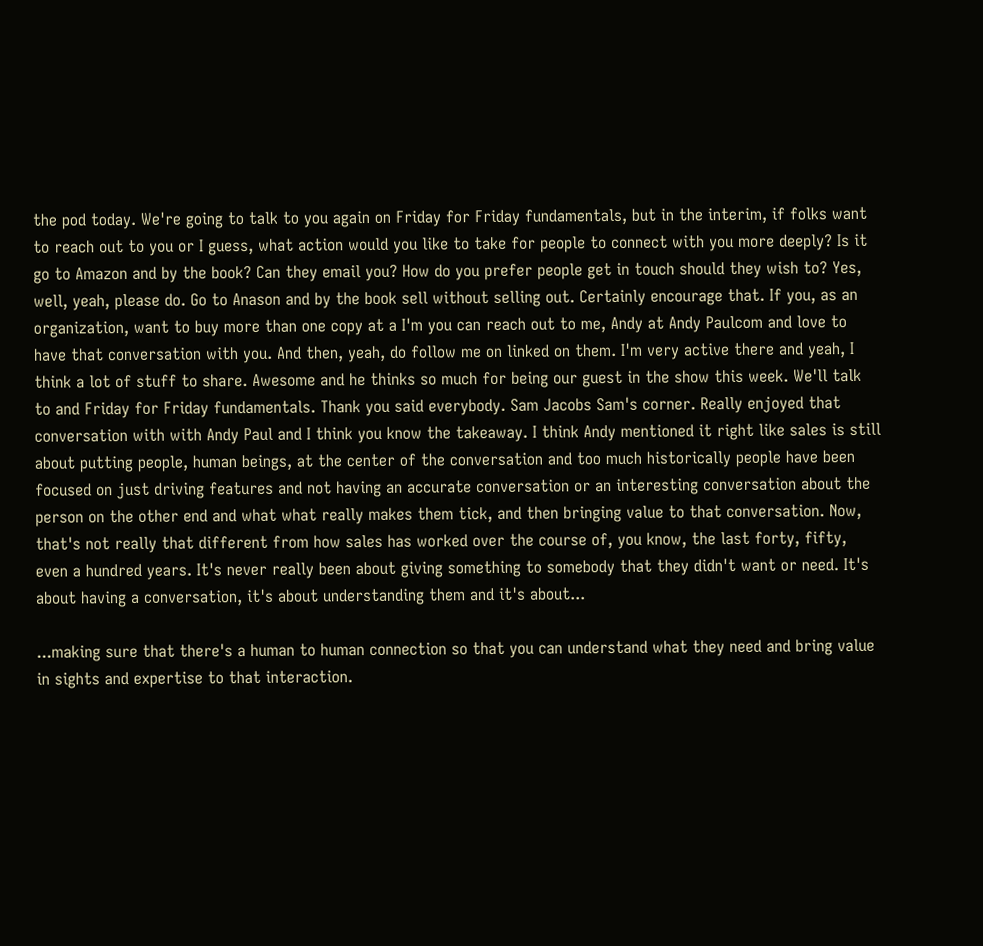the pod today. We're going to talk to you again on Friday for Friday fundamentals, but in the interim, if folks want to reach out to you or I guess, what action would you like to take for people to connect with you more deeply? Is it go to Amazon and by the book? Can they email you? How do you prefer people get in touch should they wish to? Yes, well, yeah, please do. Go to Anason and by the book sell without selling out. Certainly encourage that. If you, as an organization, want to buy more than one copy at a I'm you can reach out to me, Andy at Andy Paulcom and love to have that conversation with you. And then, yeah, do follow me on linked on them. I'm very active there and yeah, I think a lot of stuff to share. Awesome and he thinks so much for being our guest in the show this week. We'll talk to and Friday for Friday fundamentals. Thank you said everybody. Sam Jacobs Sam's corner. Really enjoyed that conversation with with Andy Paul and I think you know the takeaway. I think Andy mentioned it right like sales is still about putting people, human beings, at the center of the conversation and too much historically people have been focused on just driving features and not having an accurate conversation or an interesting conversation about the person on the other end and what what really makes them tick, and then bringing value to that conversation. Now, that's not really that different from how sales has worked over the course of, you know, the last forty, fifty, even a hundred years. It's never really been about giving something to somebody that they didn't want or need. It's about having a conversation, it's about understanding them and it's about...

...making sure that there's a human to human connection so that you can understand what they need and bring value in sights and expertise to that interaction.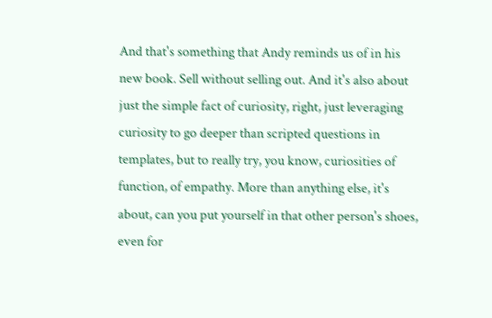And that's something that Andy reminds us of in his new book. Sell without selling out. And it's also about just the simple fact of curiosity, right, just leveraging curiosity to go deeper than scripted questions in templates, but to really try, you know, curiosities of function, of empathy. More than anything else, it's about, can you put yourself in that other person's shoes, even for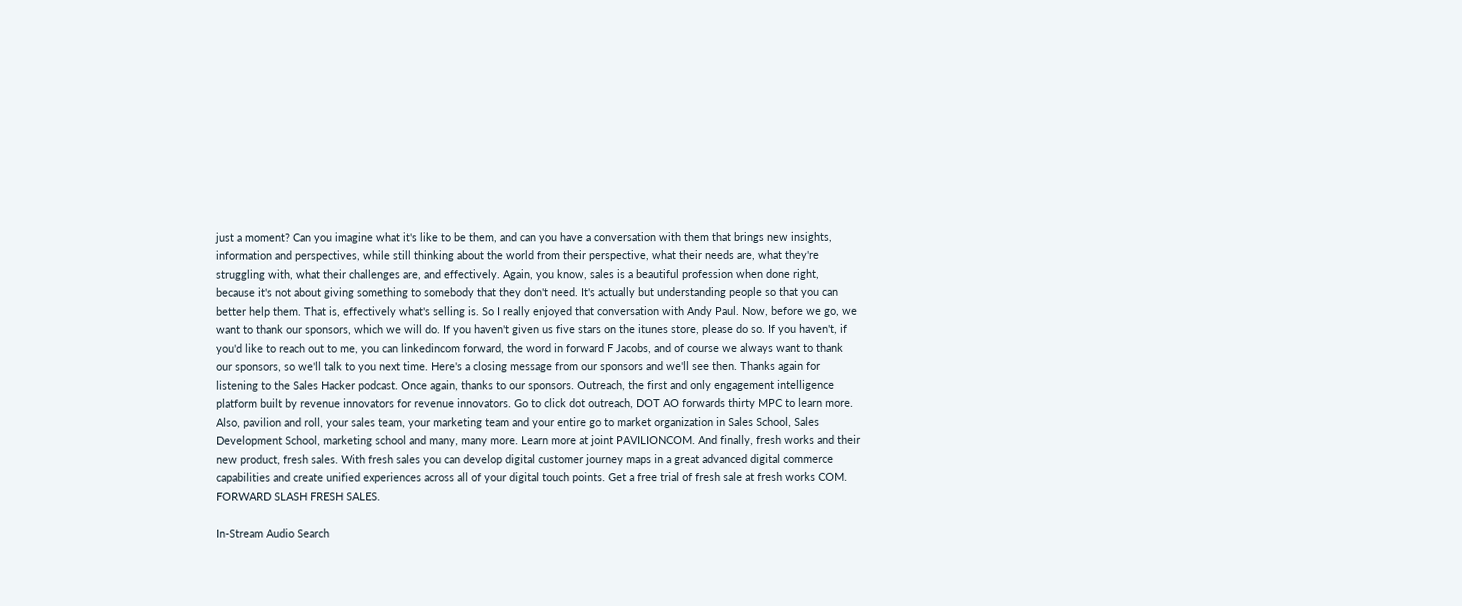just a moment? Can you imagine what it's like to be them, and can you have a conversation with them that brings new insights, information and perspectives, while still thinking about the world from their perspective, what their needs are, what they're struggling with, what their challenges are, and effectively. Again, you know, sales is a beautiful profession when done right, because it's not about giving something to somebody that they don't need. It's actually but understanding people so that you can better help them. That is, effectively what's selling is. So I really enjoyed that conversation with Andy Paul. Now, before we go, we want to thank our sponsors, which we will do. If you haven't given us five stars on the itunes store, please do so. If you haven't, if you'd like to reach out to me, you can linkedincom forward, the word in forward F Jacobs, and of course we always want to thank our sponsors, so we'll talk to you next time. Here's a closing message from our sponsors and we'll see then. Thanks again for listening to the Sales Hacker podcast. Once again, thanks to our sponsors. Outreach, the first and only engagement intelligence platform built by revenue innovators for revenue innovators. Go to click dot outreach, DOT AO forwards thirty MPC to learn more. Also, pavilion and roll, your sales team, your marketing team and your entire go to market organization in Sales School, Sales Development School, marketing school and many, many more. Learn more at joint PAVILIONCOM. And finally, fresh works and their new product, fresh sales. With fresh sales you can develop digital customer journey maps in a great advanced digital commerce capabilities and create unified experiences across all of your digital touch points. Get a free trial of fresh sale at fresh works COM. FORWARD SLASH FRESH SALES.

In-Stream Audio Search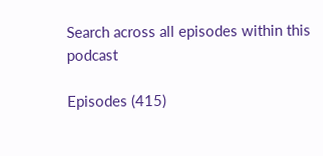Search across all episodes within this podcast

Episodes (415)